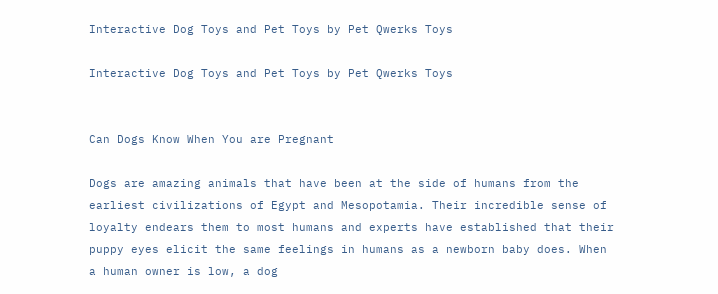Interactive Dog Toys and Pet Toys by Pet Qwerks Toys

Interactive Dog Toys and Pet Toys by Pet Qwerks Toys


Can Dogs Know When You are Pregnant

Dogs are amazing animals that have been at the side of humans from the earliest civilizations of Egypt and Mesopotamia. Their incredible sense of loyalty endears them to most humans and experts have established that their puppy eyes elicit the same feelings in humans as a newborn baby does. When a human owner is low, a dog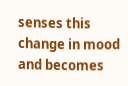senses this change in mood and becomes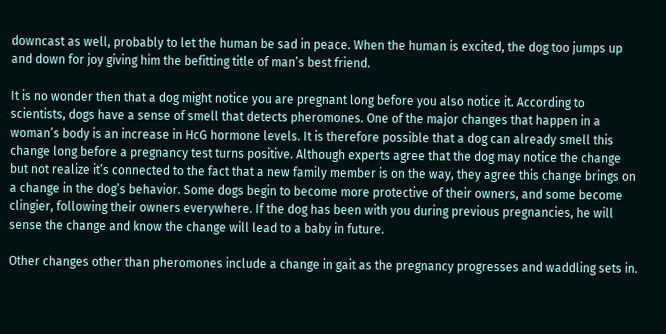downcast as well, probably to let the human be sad in peace. When the human is excited, the dog too jumps up and down for joy giving him the befitting title of man’s best friend.

It is no wonder then that a dog might notice you are pregnant long before you also notice it. According to scientists, dogs have a sense of smell that detects pheromones. One of the major changes that happen in a woman’s body is an increase in HcG hormone levels. It is therefore possible that a dog can already smell this change long before a pregnancy test turns positive. Although experts agree that the dog may notice the change but not realize it’s connected to the fact that a new family member is on the way, they agree this change brings on a change in the dog’s behavior. Some dogs begin to become more protective of their owners, and some become clingier, following their owners everywhere. If the dog has been with you during previous pregnancies, he will sense the change and know the change will lead to a baby in future.

Other changes other than pheromones include a change in gait as the pregnancy progresses and waddling sets in.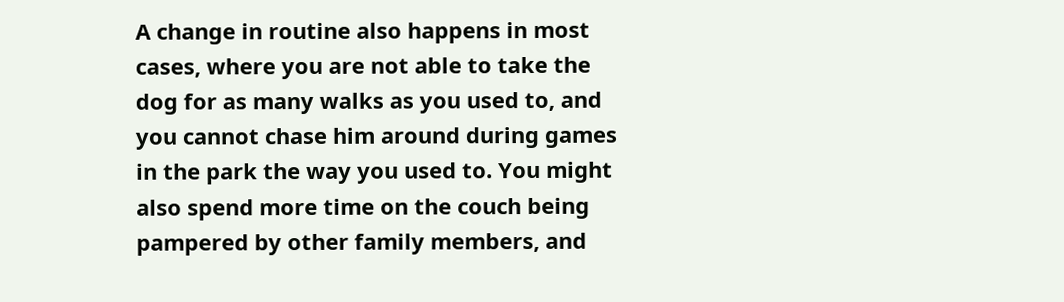A change in routine also happens in most cases, where you are not able to take the dog for as many walks as you used to, and you cannot chase him around during games in the park the way you used to. You might also spend more time on the couch being pampered by other family members, and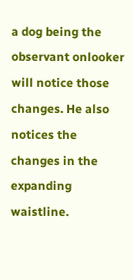a dog being the observant onlooker will notice those changes. He also notices the changes in the expanding waistline.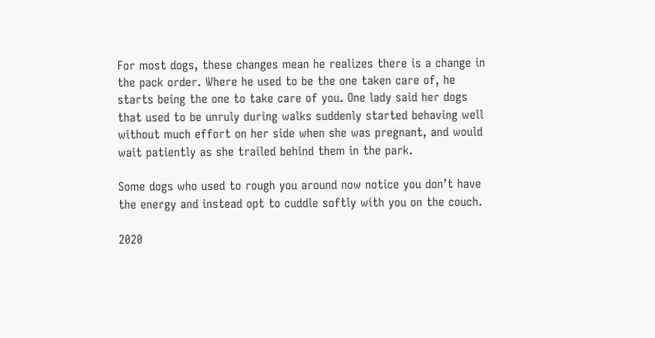For most dogs, these changes mean he realizes there is a change in the pack order. Where he used to be the one taken care of, he starts being the one to take care of you. One lady said her dogs that used to be unruly during walks suddenly started behaving well without much effort on her side when she was pregnant, and would wait patiently as she trailed behind them in the park.

Some dogs who used to rough you around now notice you don’t have the energy and instead opt to cuddle softly with you on the couch.

2020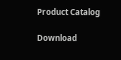Product Catalog

Download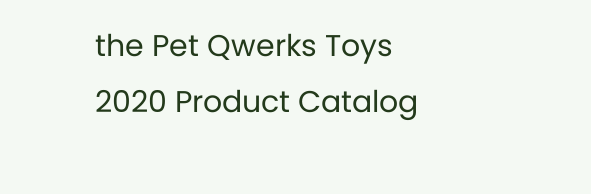the Pet Qwerks Toys 2020 Product Catalog